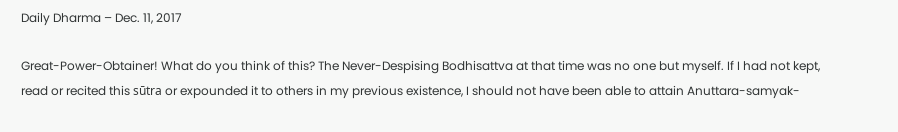Daily Dharma – Dec. 11, 2017

Great-Power-Obtainer! What do you think of this? The Never-Despising Bodhisattva at that time was no one but myself. If I had not kept, read or recited this sūtra or expounded it to others in my previous existence, I should not have been able to attain Anuttara-samyak-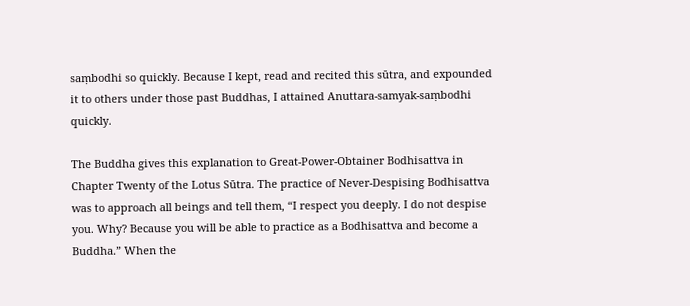saṃbodhi so quickly. Because I kept, read and recited this sūtra, and expounded it to others under those past Buddhas, I attained Anuttara-samyak-saṃbodhi quickly.

The Buddha gives this explanation to Great-Power-Obtainer Bodhisattva in Chapter Twenty of the Lotus Sūtra. The practice of Never-Despising Bodhisattva was to approach all beings and tell them, “I respect you deeply. I do not despise you. Why? Because you will be able to practice as a Bodhisattva and become a Buddha.” When the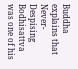Buddha explains that Never-Despising Bodhisattva was one of his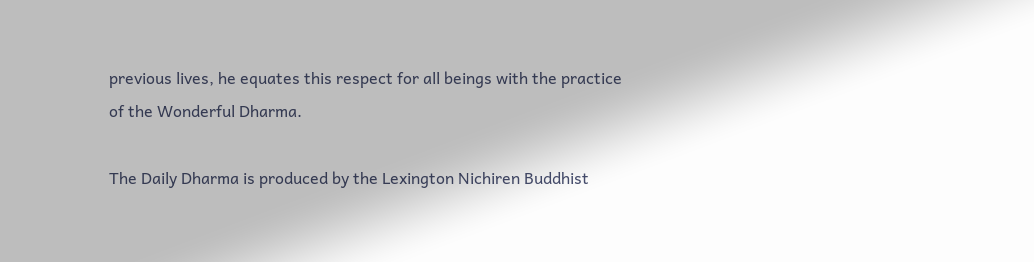previous lives, he equates this respect for all beings with the practice of the Wonderful Dharma.

The Daily Dharma is produced by the Lexington Nichiren Buddhist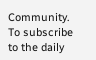Community. To subscribe to the daily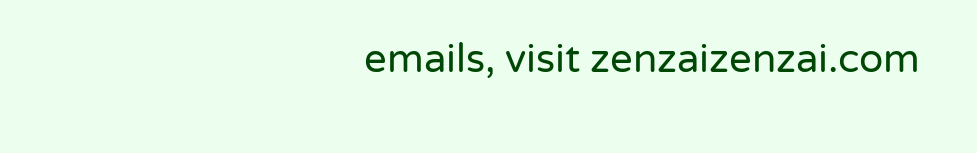emails, visit zenzaizenzai.com